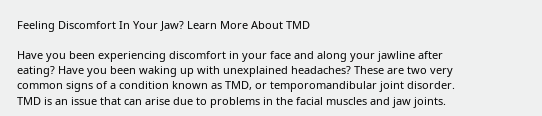Feeling Discomfort In Your Jaw? Learn More About TMD

Have you been experiencing discomfort in your face and along your jawline after eating? Have you been waking up with unexplained headaches? These are two very common signs of a condition known as TMD, or temporomandibular joint disorder. TMD is an issue that can arise due to problems in the facial muscles and jaw joints.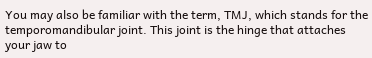You may also be familiar with the term, TMJ, which stands for the temporomandibular joint. This joint is the hinge that attaches your jaw to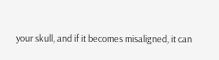your skull, and if it becomes misaligned, it can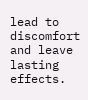lead to discomfort and leave lasting effects.